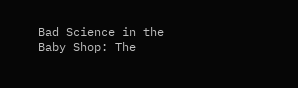Bad Science in the Baby Shop: The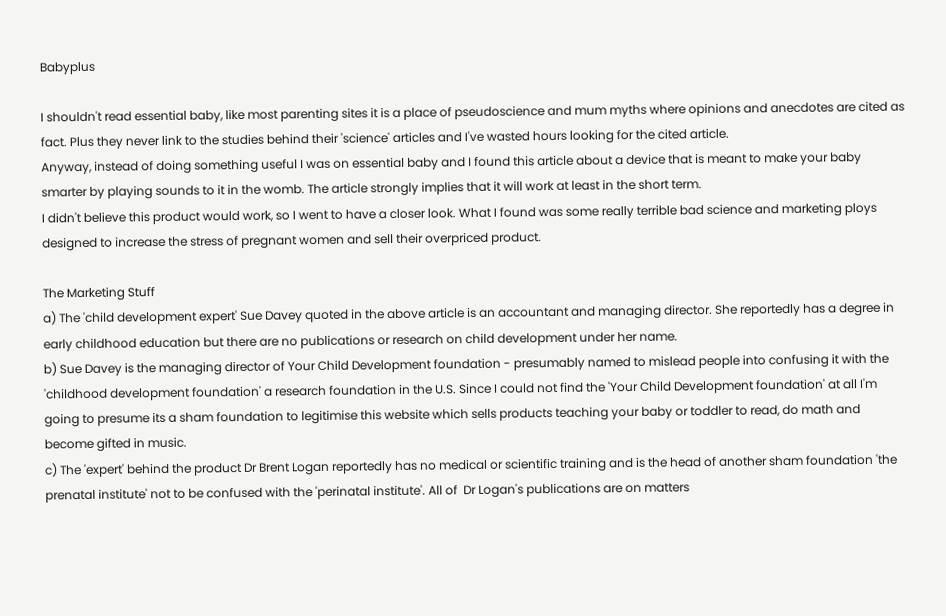Babyplus

I shouldn't read essential baby, like most parenting sites it is a place of pseudoscience and mum myths where opinions and anecdotes are cited as fact. Plus they never link to the studies behind their 'science' articles and I've wasted hours looking for the cited article.
Anyway, instead of doing something useful I was on essential baby and I found this article about a device that is meant to make your baby smarter by playing sounds to it in the womb. The article strongly implies that it will work at least in the short term.
I didn't believe this product would work, so I went to have a closer look. What I found was some really terrible bad science and marketing ploys designed to increase the stress of pregnant women and sell their overpriced product.

The Marketing Stuff
a) The 'child development expert' Sue Davey quoted in the above article is an accountant and managing director. She reportedly has a degree in early childhood education but there are no publications or research on child development under her name.
b) Sue Davey is the managing director of Your Child Development foundation - presumably named to mislead people into confusing it with the 'childhood development foundation' a research foundation in the U.S. Since I could not find the 'Your Child Development foundation' at all I'm going to presume its a sham foundation to legitimise this website which sells products teaching your baby or toddler to read, do math and become gifted in music.
c) The 'expert' behind the product Dr Brent Logan reportedly has no medical or scientific training and is the head of another sham foundation 'the prenatal institute' not to be confused with the 'perinatal institute'. All of  Dr Logan's publications are on matters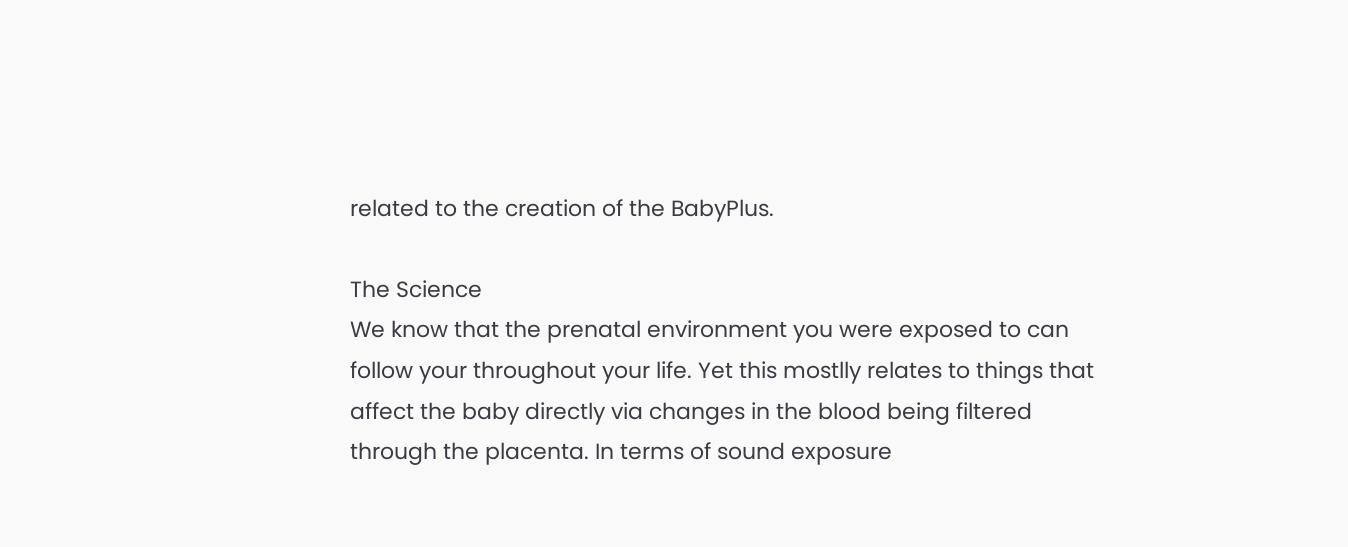related to the creation of the BabyPlus.

The Science
We know that the prenatal environment you were exposed to can follow your throughout your life. Yet this mostlly relates to things that affect the baby directly via changes in the blood being filtered through the placenta. In terms of sound exposure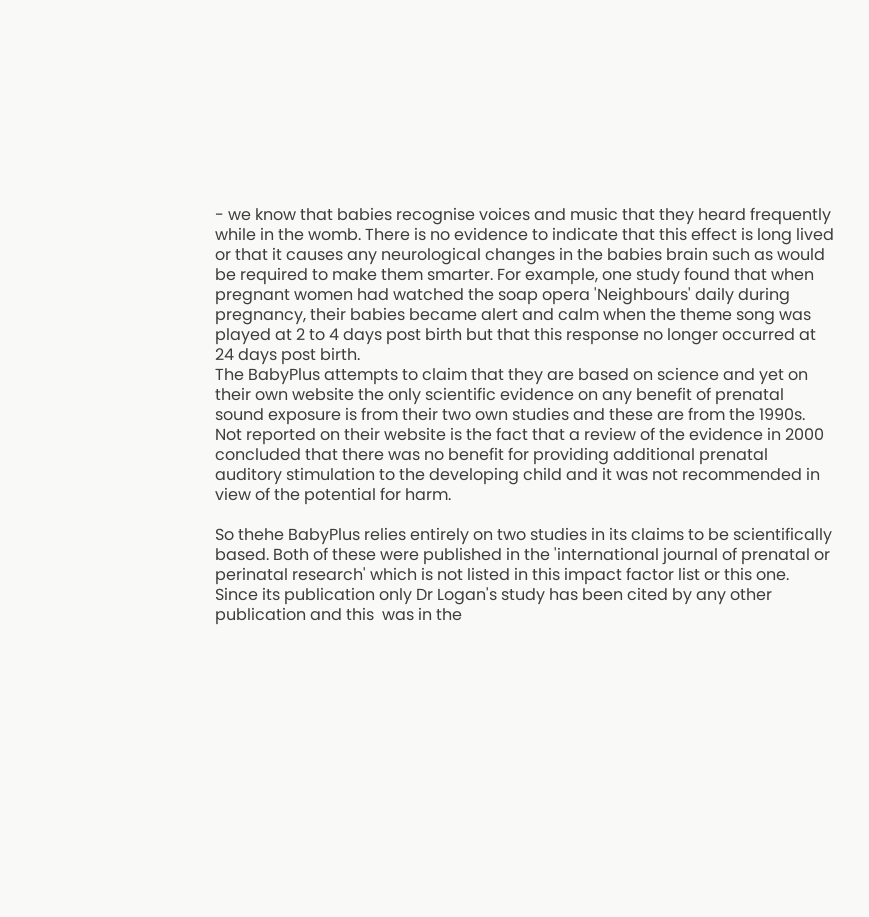- we know that babies recognise voices and music that they heard frequently while in the womb. There is no evidence to indicate that this effect is long lived or that it causes any neurological changes in the babies brain such as would be required to make them smarter. For example, one study found that when pregnant women had watched the soap opera 'Neighbours' daily during pregnancy, their babies became alert and calm when the theme song was played at 2 to 4 days post birth but that this response no longer occurred at 24 days post birth.
The BabyPlus attempts to claim that they are based on science and yet on their own website the only scientific evidence on any benefit of prenatal sound exposure is from their two own studies and these are from the 1990s. Not reported on their website is the fact that a review of the evidence in 2000 concluded that there was no benefit for providing additional prenatal auditory stimulation to the developing child and it was not recommended in view of the potential for harm.

So thehe BabyPlus relies entirely on two studies in its claims to be scientifically based. Both of these were published in the 'international journal of prenatal or perinatal research' which is not listed in this impact factor list or this one. Since its publication only Dr Logan's study has been cited by any other publication and this  was in the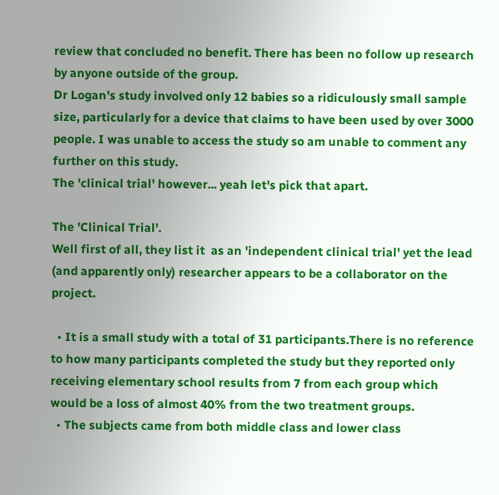review that concluded no benefit. There has been no follow up research by anyone outside of the group.
Dr Logan's study involved only 12 babies so a ridiculously small sample size, particularly for a device that claims to have been used by over 3000 people. I was unable to access the study so am unable to comment any further on this study.
The 'clinical trial' however... yeah let's pick that apart.

The 'Clinical Trial'.
Well first of all, they list it  as an 'independent clinical trial' yet the lead (and apparently only) researcher appears to be a collaborator on the project.

  • It is a small study with a total of 31 participants.There is no reference to how many participants completed the study but they reported only receiving elementary school results from 7 from each group which would be a loss of almost 40% from the two treatment groups.
  • The subjects came from both middle class and lower class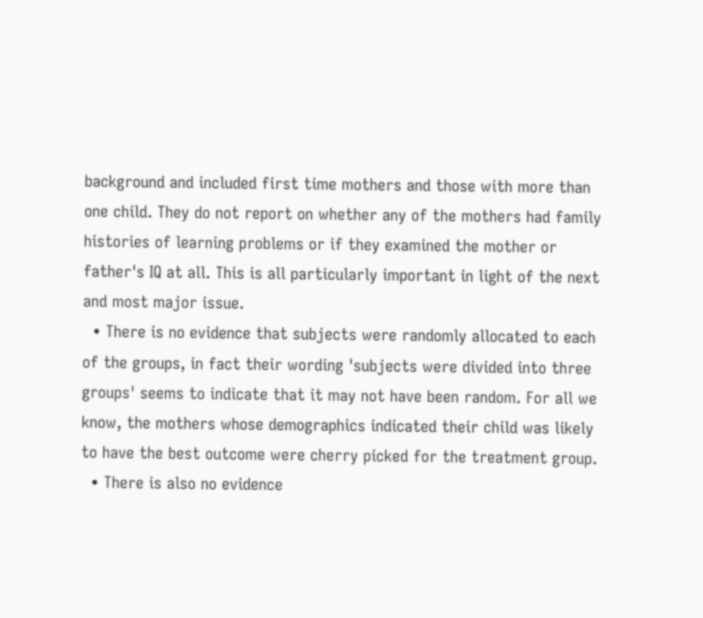background and included first time mothers and those with more than one child. They do not report on whether any of the mothers had family histories of learning problems or if they examined the mother or father's IQ at all. This is all particularly important in light of the next and most major issue.
  • There is no evidence that subjects were randomly allocated to each of the groups, in fact their wording 'subjects were divided into three groups' seems to indicate that it may not have been random. For all we know, the mothers whose demographics indicated their child was likely to have the best outcome were cherry picked for the treatment group.
  • There is also no evidence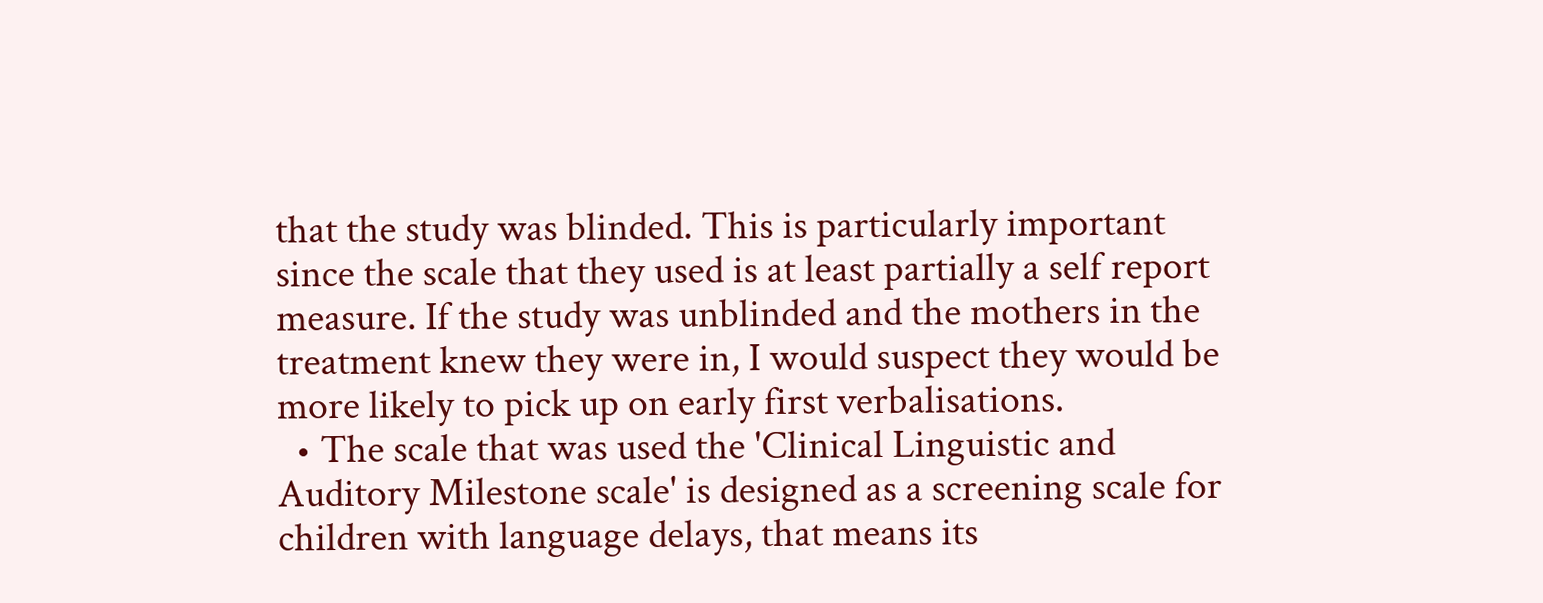that the study was blinded. This is particularly important since the scale that they used is at least partially a self report measure. If the study was unblinded and the mothers in the treatment knew they were in, I would suspect they would be more likely to pick up on early first verbalisations.
  • The scale that was used the 'Clinical Linguistic and Auditory Milestone scale' is designed as a screening scale for children with language delays, that means its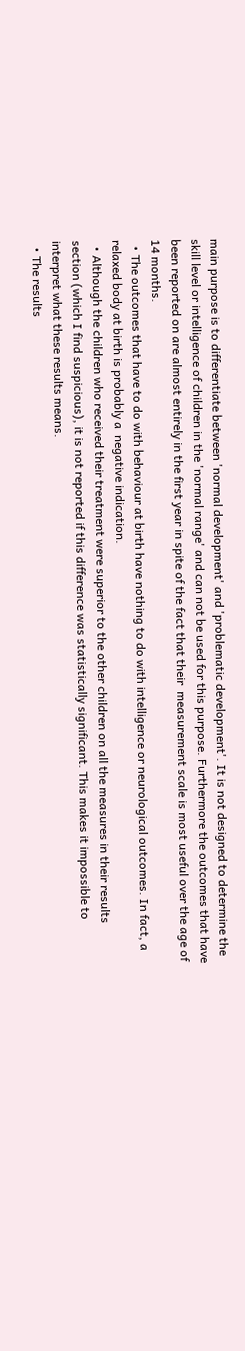main purpose is to differentiate between 'normal development' and 'problematic development'. It is not designed to determine the skill level or intelligence of children in the 'normal range' and can not be used for this purpose. Furthermore the outcomes that have been reported on are almost entirely in the first year in spite of the fact that their  measurement scale is most useful over the age of 14 months.
  • The outcomes that have to do with behaviour at birth have nothing to do with intelligence or neurological outcomes. In fact, a relaxed body at birth is probably a  negative indication.
  • Although the children who received their treatment were superior to the other children on all the measures in their results section (which I find suspicious), it is not reported if this difference was statistically significant. This makes it impossible to interpret what these results means.
  • The results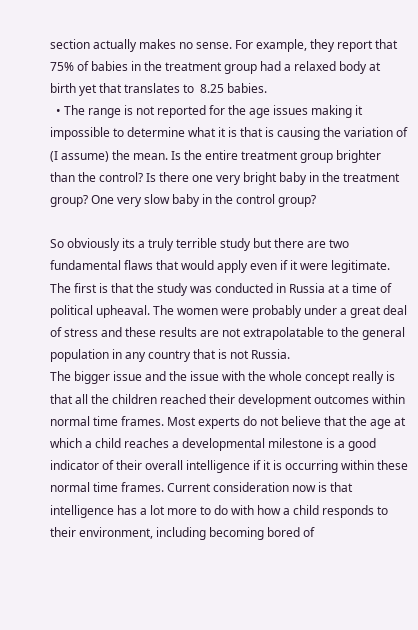section actually makes no sense. For example, they report that 75% of babies in the treatment group had a relaxed body at birth yet that translates to  8.25 babies.
  • The range is not reported for the age issues making it impossible to determine what it is that is causing the variation of (I assume) the mean. Is the entire treatment group brighter than the control? Is there one very bright baby in the treatment group? One very slow baby in the control group?

So obviously its a truly terrible study but there are two fundamental flaws that would apply even if it were legitimate. The first is that the study was conducted in Russia at a time of political upheaval. The women were probably under a great deal of stress and these results are not extrapolatable to the general population in any country that is not Russia.
The bigger issue and the issue with the whole concept really is that all the children reached their development outcomes within normal time frames. Most experts do not believe that the age at which a child reaches a developmental milestone is a good indicator of their overall intelligence if it is occurring within these normal time frames. Current consideration now is that intelligence has a lot more to do with how a child responds to their environment, including becoming bored of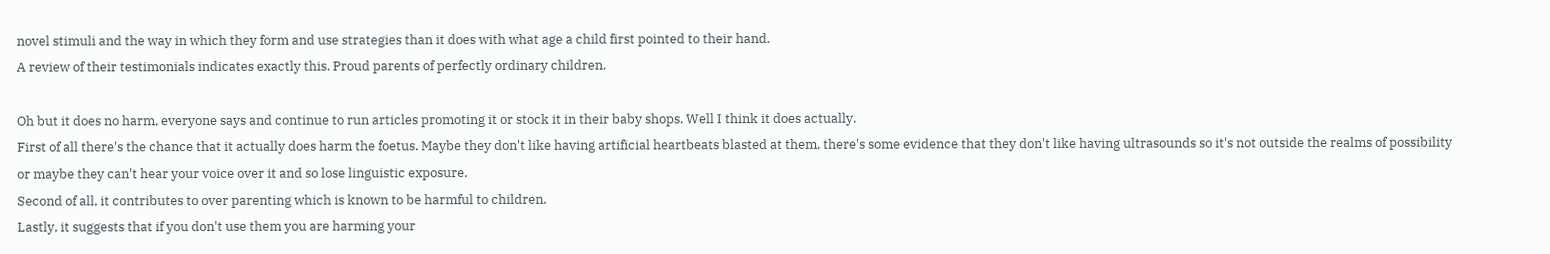novel stimuli and the way in which they form and use strategies than it does with what age a child first pointed to their hand.
A review of their testimonials indicates exactly this. Proud parents of perfectly ordinary children.

Oh but it does no harm, everyone says and continue to run articles promoting it or stock it in their baby shops. Well I think it does actually.
First of all there's the chance that it actually does harm the foetus. Maybe they don't like having artificial heartbeats blasted at them, there's some evidence that they don't like having ultrasounds so it's not outside the realms of possibility or maybe they can't hear your voice over it and so lose linguistic exposure.
Second of all, it contributes to over parenting which is known to be harmful to children.
Lastly, it suggests that if you don't use them you are harming your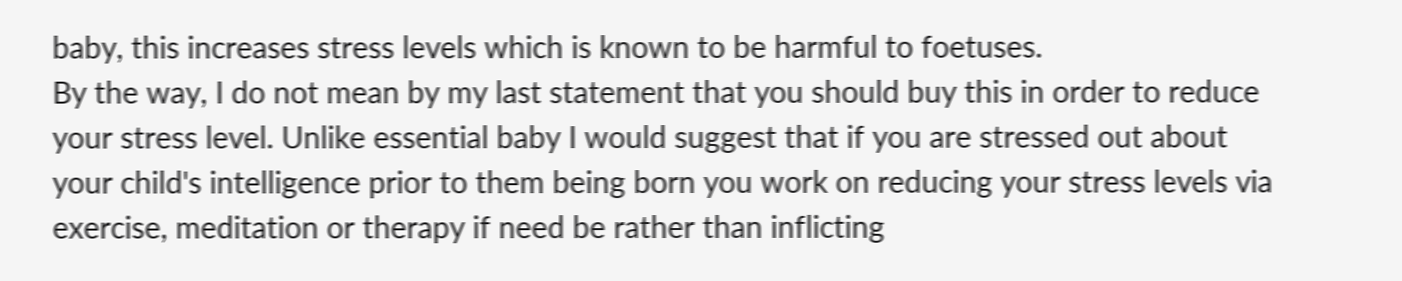baby, this increases stress levels which is known to be harmful to foetuses.
By the way, I do not mean by my last statement that you should buy this in order to reduce your stress level. Unlike essential baby I would suggest that if you are stressed out about your child's intelligence prior to them being born you work on reducing your stress levels via exercise, meditation or therapy if need be rather than inflicting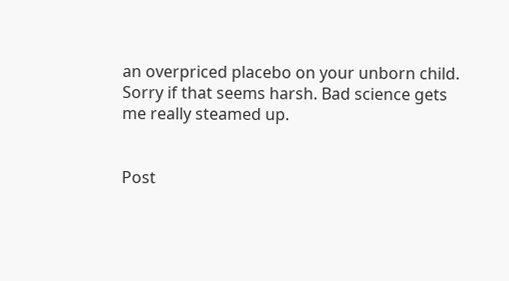an overpriced placebo on your unborn child.
Sorry if that seems harsh. Bad science gets me really steamed up.


Post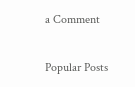a Comment

Popular Posts